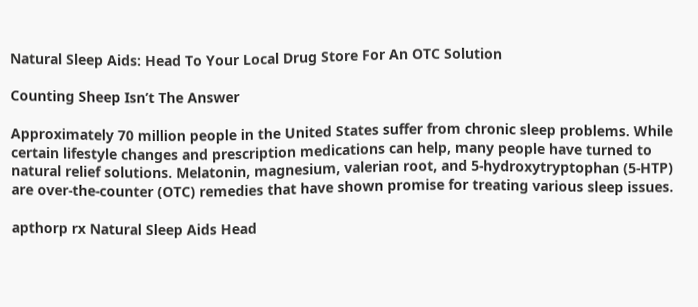Natural Sleep Aids: Head To Your Local Drug Store For An OTC Solution

Counting Sheep Isn’t The Answer

Approximately 70 million people in the United States suffer from chronic sleep problems. While certain lifestyle changes and prescription medications can help, many people have turned to natural relief solutions. Melatonin, magnesium, valerian root, and 5-hydroxytryptophan (5-HTP) are over-the-counter (OTC) remedies that have shown promise for treating various sleep issues.

apthorp rx Natural Sleep Aids Head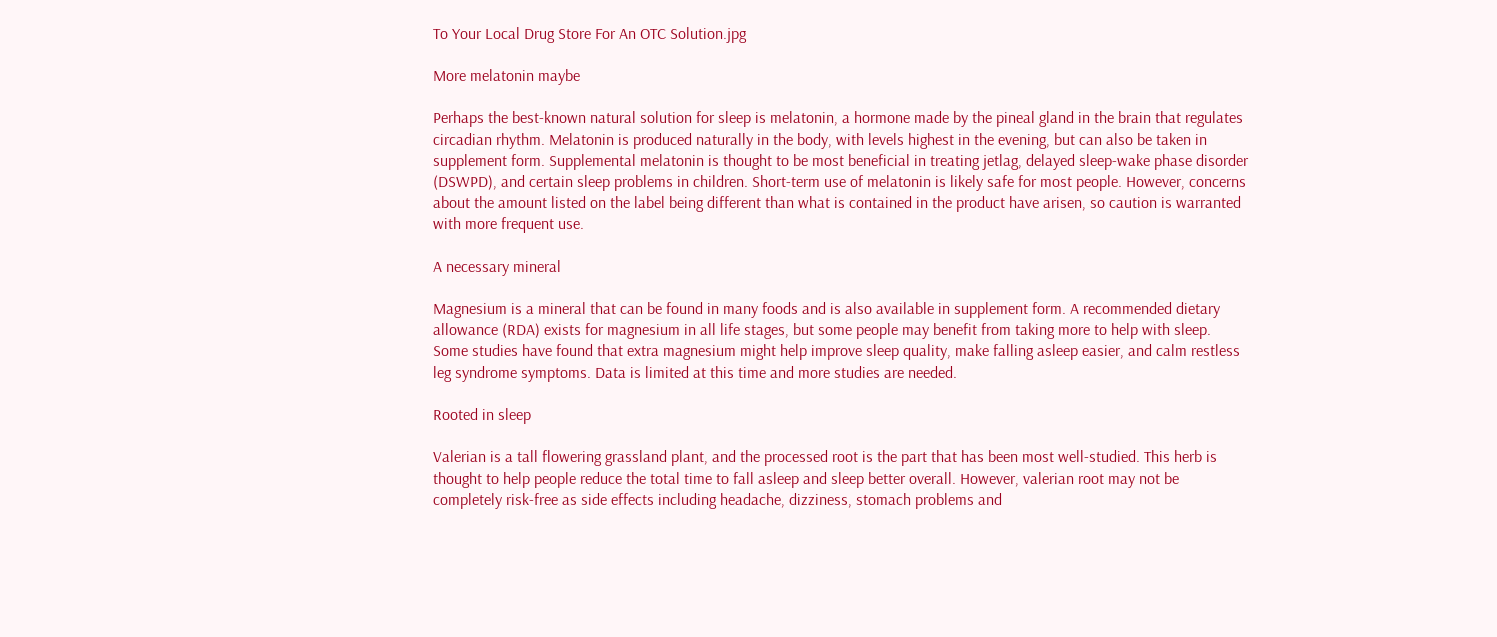To Your Local Drug Store For An OTC Solution.jpg

More melatonin maybe

Perhaps the best-known natural solution for sleep is melatonin, a hormone made by the pineal gland in the brain that regulates circadian rhythm. Melatonin is produced naturally in the body, with levels highest in the evening, but can also be taken in supplement form. Supplemental melatonin is thought to be most beneficial in treating jetlag, delayed sleep-wake phase disorder (DSWPD), and certain sleep problems in children. Short-term use of melatonin is likely safe for most people. However, concerns about the amount listed on the label being different than what is contained in the product have arisen, so caution is warranted with more frequent use.

A necessary mineral

Magnesium is a mineral that can be found in many foods and is also available in supplement form. A recommended dietary allowance (RDA) exists for magnesium in all life stages, but some people may benefit from taking more to help with sleep. Some studies have found that extra magnesium might help improve sleep quality, make falling asleep easier, and calm restless leg syndrome symptoms. Data is limited at this time and more studies are needed.

Rooted in sleep

Valerian is a tall flowering grassland plant, and the processed root is the part that has been most well-studied. This herb is thought to help people reduce the total time to fall asleep and sleep better overall. However, valerian root may not be completely risk-free as side effects including headache, dizziness, stomach problems and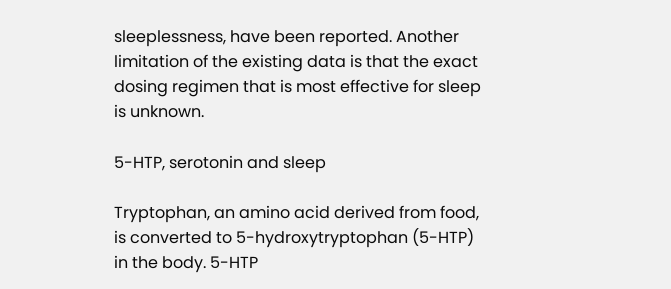sleeplessness, have been reported. Another limitation of the existing data is that the exact dosing regimen that is most effective for sleep is unknown.

5-HTP, serotonin and sleep

Tryptophan, an amino acid derived from food, is converted to 5-hydroxytryptophan (5-HTP) in the body. 5-HTP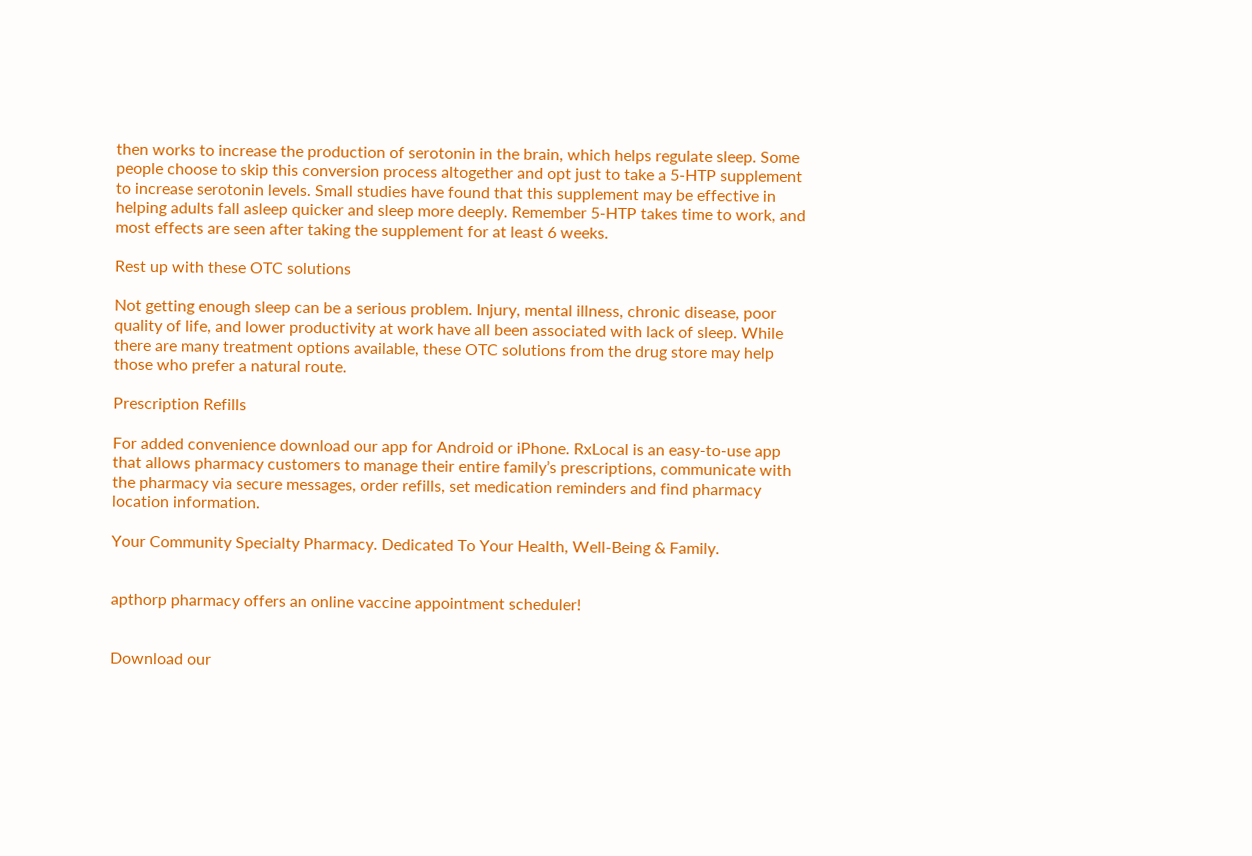then works to increase the production of serotonin in the brain, which helps regulate sleep. Some people choose to skip this conversion process altogether and opt just to take a 5-HTP supplement to increase serotonin levels. Small studies have found that this supplement may be effective in helping adults fall asleep quicker and sleep more deeply. Remember 5-HTP takes time to work, and most effects are seen after taking the supplement for at least 6 weeks.

Rest up with these OTC solutions

Not getting enough sleep can be a serious problem. Injury, mental illness, chronic disease, poor quality of life, and lower productivity at work have all been associated with lack of sleep. While there are many treatment options available, these OTC solutions from the drug store may help those who prefer a natural route.

Prescription Refills

For added convenience download our app for Android or iPhone. RxLocal is an easy-to-use app that allows pharmacy customers to manage their entire family’s prescriptions, communicate with the pharmacy via secure messages, order refills, set medication reminders and find pharmacy location information.

Your Community Specialty Pharmacy. Dedicated To Your Health, Well-Being & Family.


apthorp pharmacy offers an online vaccine appointment scheduler!


Download our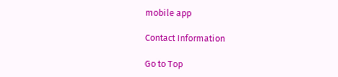mobile app

Contact Information

Go to Top